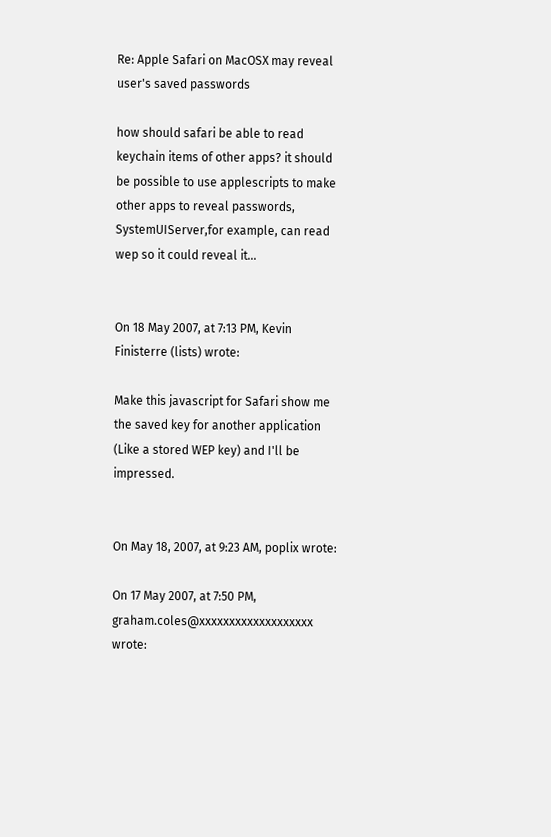Re: Apple Safari on MacOSX may reveal user's saved passwords

how should safari be able to read keychain items of other apps? it should be possible to use applescripts to make other apps to reveal passwords, SystemUIServer,for example, can read wep so it could reveal it...


On 18 May 2007, at 7:13 PM, Kevin Finisterre (lists) wrote:

Make this javascript for Safari show me the saved key for another application (Like a stored WEP key) and I'll be impressed.


On May 18, 2007, at 9:23 AM, poplix wrote:

On 17 May 2007, at 7:50 PM, graham.coles@xxxxxxxxxxxxxxxxxxx wrote: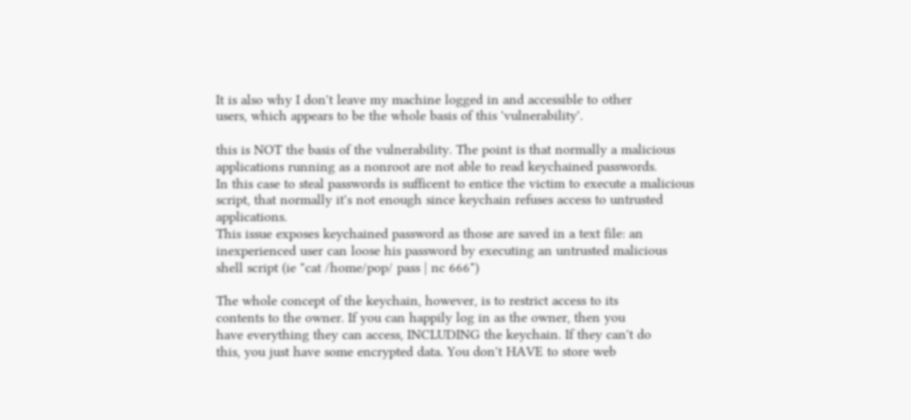It is also why I don't leave my machine logged in and accessible to other
users, which appears to be the whole basis of this 'vulnerability'.

this is NOT the basis of the vulnerability. The point is that normally a malicious applications running as a nonroot are not able to read keychained passwords.
In this case to steal passwords is sufficent to entice the victim to execute a malicious script, that normally it's not enough since keychain refuses access to untrusted applications.
This issue exposes keychained password as those are saved in a text file: an inexperienced user can loose his password by executing an untrusted malicious shell script (ie "cat /home/pop/ pass | nc 666")

The whole concept of the keychain, however, is to restrict access to its
contents to the owner. If you can happily log in as the owner, then you
have everything they can access, INCLUDING the keychain. If they can't do
this, you just have some encrypted data. You don't HAVE to store web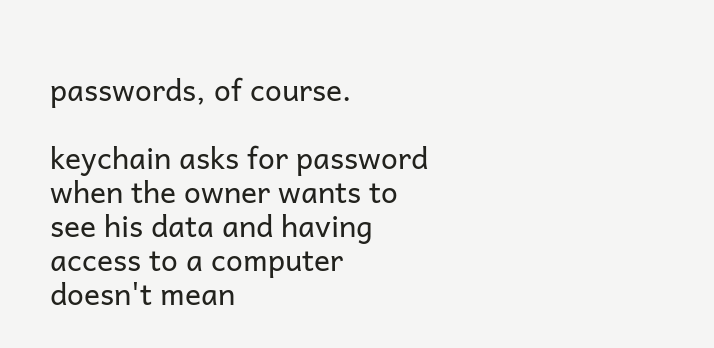passwords, of course.

keychain asks for password when the owner wants to see his data and having access to a computer doesn't mean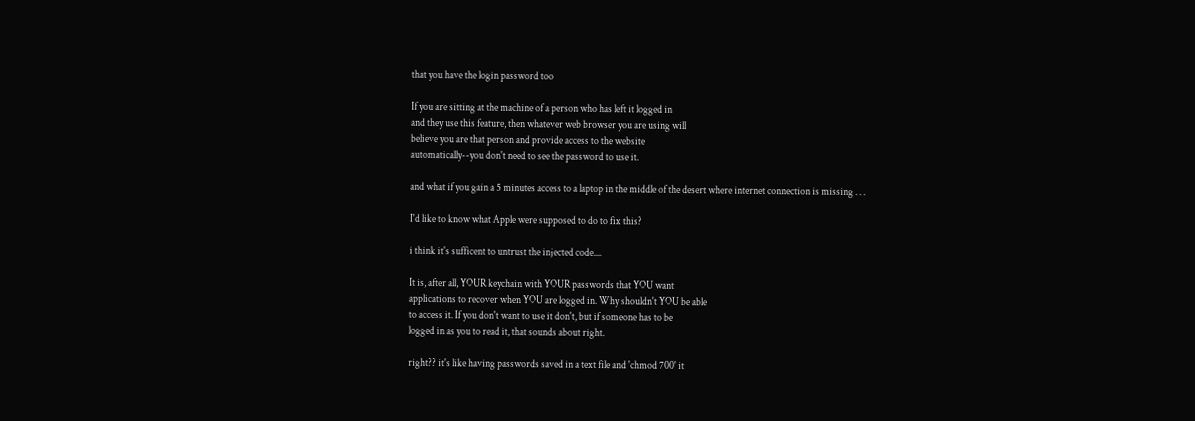that you have the login password too

If you are sitting at the machine of a person who has left it logged in
and they use this feature, then whatever web browser you are using will
believe you are that person and provide access to the website
automatically--you don't need to see the password to use it.

and what if you gain a 5 minutes access to a laptop in the middle of the desert where internet connection is missing . . .

I'd like to know what Apple were supposed to do to fix this?

i think it's sufficent to untrust the injected code....

It is, after all, YOUR keychain with YOUR passwords that YOU want
applications to recover when YOU are logged in. Why shouldn't YOU be able
to access it. If you don't want to use it don't, but if someone has to be
logged in as you to read it, that sounds about right.

right?? it's like having passwords saved in a text file and 'chmod 700' it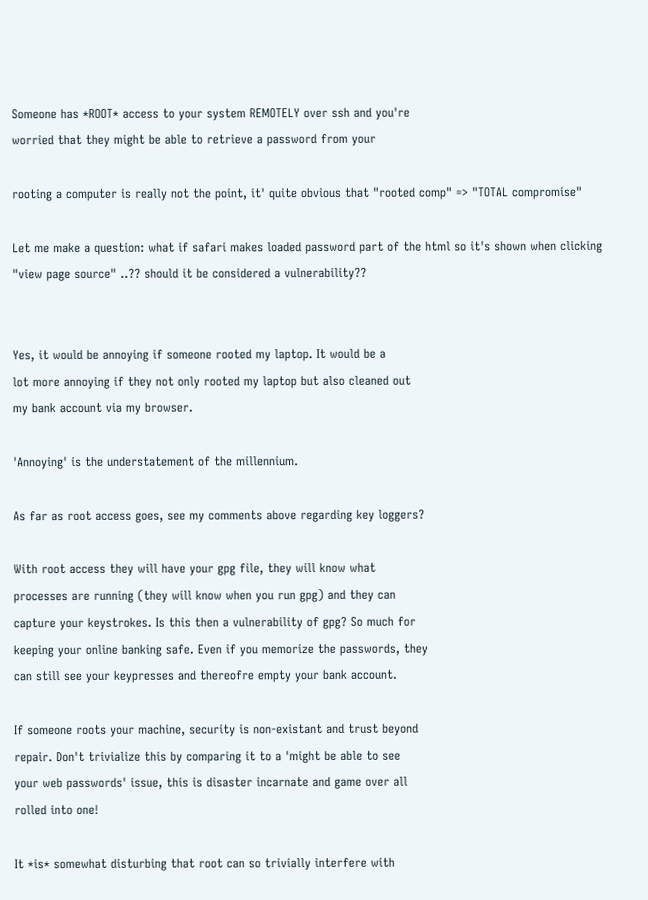Someone has *ROOT* access to your system REMOTELY over ssh and you're
worried that they might be able to retrieve a password from your

rooting a computer is really not the point, it' quite obvious that "rooted comp" => "TOTAL compromise"

Let me make a question: what if safari makes loaded password part of the html so it's shown when clicking "view page source" ..?? should it be considered a vulnerability??


Yes, it would be annoying if someone rooted my laptop. It would be a
lot more annoying if they not only rooted my laptop but also cleaned out
my bank account via my browser.

'Annoying' is the understatement of the millennium.

As far as root access goes, see my comments above regarding key loggers?

With root access they will have your gpg file, they will know what
processes are running (they will know when you run gpg) and they can
capture your keystrokes. Is this then a vulnerability of gpg? So much for
keeping your online banking safe. Even if you memorize the passwords, they
can still see your keypresses and thereofre empty your bank account.

If someone roots your machine, security is non-existant and trust beyond
repair. Don't trivialize this by comparing it to a 'might be able to see
your web passwords' issue, this is disaster incarnate and game over all
rolled into one!

It *is* somewhat disturbing that root can so trivially interfere with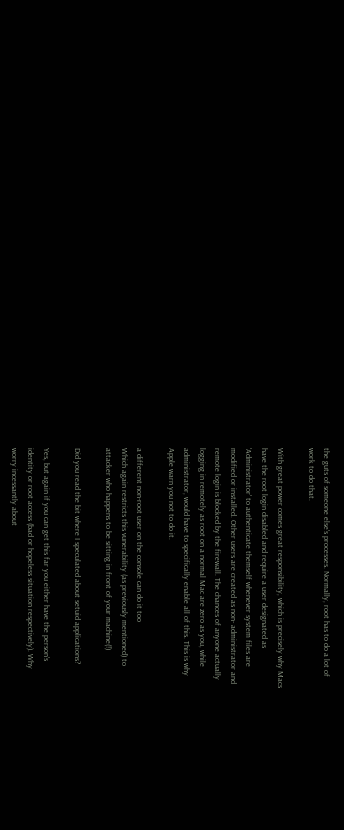the guts of someone else's processes. Normally, root has to do a lot of
work to do that.

With great power comes great responsibility, which is precisely why Macs
have the root login disabled and require a user designated as
'Administrator' to authenticate themself whenever system files are
modified or installed. Other users are created as non- administrator and
remote login is blocked by the firewall. The chances of anyone actually
logging in remotely as root on a normal Mac are zero as you, while
administrator, would have to specifically enable all of this. This is why
Apple warn you not to do it.

a different non-root user on the console can do it too
Which again restricts this vunerability (as previously mentioned) to
attacker who happens to be sitting in front of your machine(!)

Did you read the bit where I speculated about setuid applications?

Yes, but again if you can get this far you either have the person's
identity or root access (bad or hopeless situation respectively). Why
worry incessantly about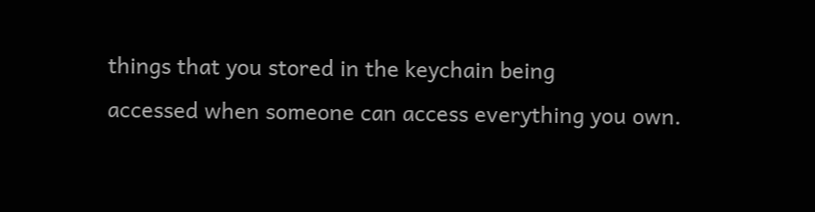things that you stored in the keychain being
accessed when someone can access everything you own.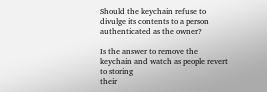Should the keychain refuse to divulge its contents to a person
authenticated as the owner?

Is the answer to remove the keychain and watch as people revert to storing
their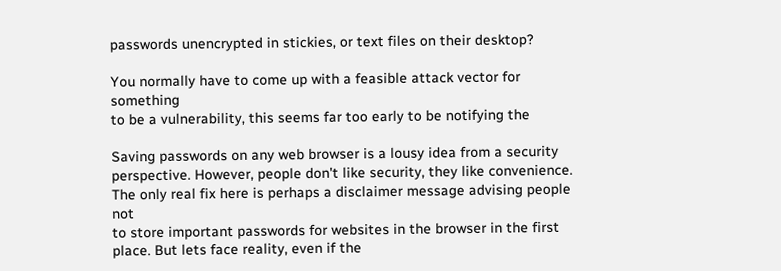passwords unencrypted in stickies, or text files on their desktop?

You normally have to come up with a feasible attack vector for something
to be a vulnerability, this seems far too early to be notifying the

Saving passwords on any web browser is a lousy idea from a security
perspective. However, people don't like security, they like convenience.
The only real fix here is perhaps a disclaimer message advising people not
to store important passwords for websites in the browser in the first
place. But lets face reality, even if the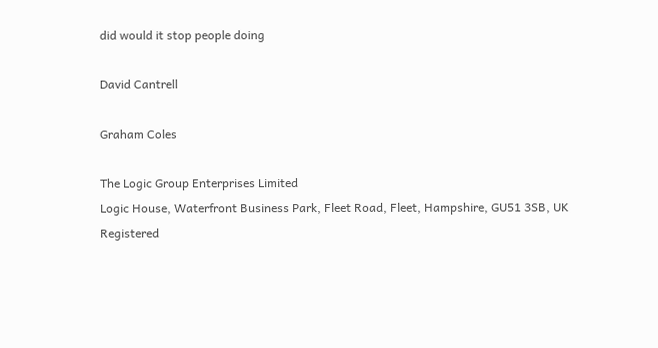did would it stop people doing

David Cantrell

Graham Coles

The Logic Group Enterprises Limited
Logic House, Waterfront Business Park, Fleet Road, Fleet, Hampshire, GU51 3SB, UK
Registered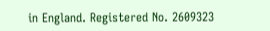in England. Registered No. 2609323